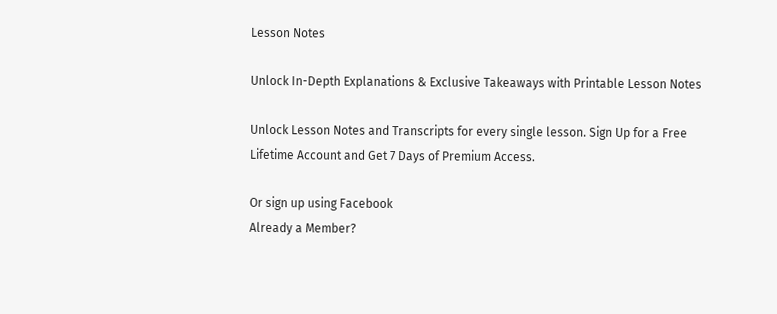Lesson Notes

Unlock In-Depth Explanations & Exclusive Takeaways with Printable Lesson Notes

Unlock Lesson Notes and Transcripts for every single lesson. Sign Up for a Free Lifetime Account and Get 7 Days of Premium Access.

Or sign up using Facebook
Already a Member?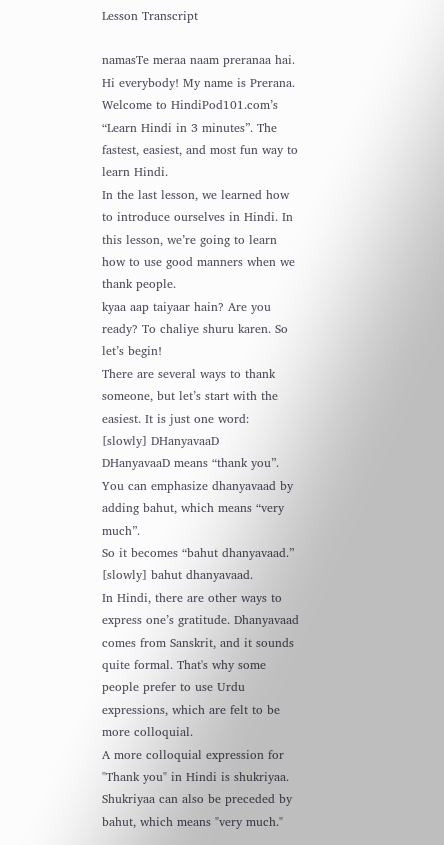Lesson Transcript

namasTe meraa naam preranaa hai. Hi everybody! My name is Prerana. Welcome to HindiPod101.com’s “Learn Hindi in 3 minutes”. The fastest, easiest, and most fun way to learn Hindi.
In the last lesson, we learned how to introduce ourselves in Hindi. In this lesson, we’re going to learn how to use good manners when we thank people.
kyaa aap taiyaar hain? Are you ready? To chaliye shuru karen. So let’s begin!
There are several ways to thank someone, but let’s start with the easiest. It is just one word:
[slowly] DHanyavaaD
DHanyavaaD means “thank you”.
You can emphasize dhanyavaad by adding bahut, which means “very much”.
So it becomes “bahut dhanyavaad.”
[slowly] bahut dhanyavaad.
In Hindi, there are other ways to express one’s gratitude. Dhanyavaad comes from Sanskrit, and it sounds quite formal. That's why some people prefer to use Urdu expressions, which are felt to be more colloquial.
A more colloquial expression for "Thank you" in Hindi is shukriyaa. Shukriyaa can also be preceded by bahut, which means "very much."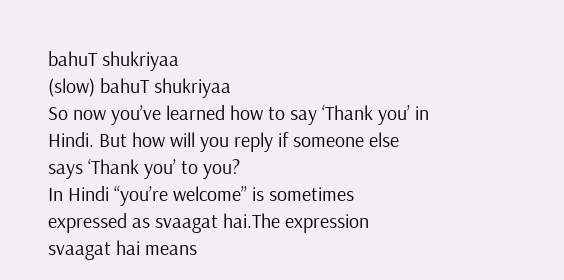bahuT shukriyaa
(slow) bahuT shukriyaa
So now you’ve learned how to say ‘Thank you’ in Hindi. But how will you reply if someone else says ‘Thank you’ to you?
In Hindi “you’re welcome” is sometimes expressed as svaagat hai.The expression
svaagat hai means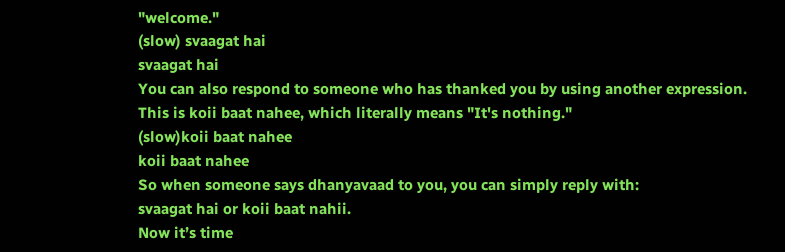"welcome."
(slow) svaagat hai
svaagat hai
You can also respond to someone who has thanked you by using another expression.
This is koii baat nahee, which literally means "It's nothing."
(slow)koii baat nahee
koii baat nahee
So when someone says dhanyavaad to you, you can simply reply with:
svaagat hai or koii baat nahii.
Now it’s time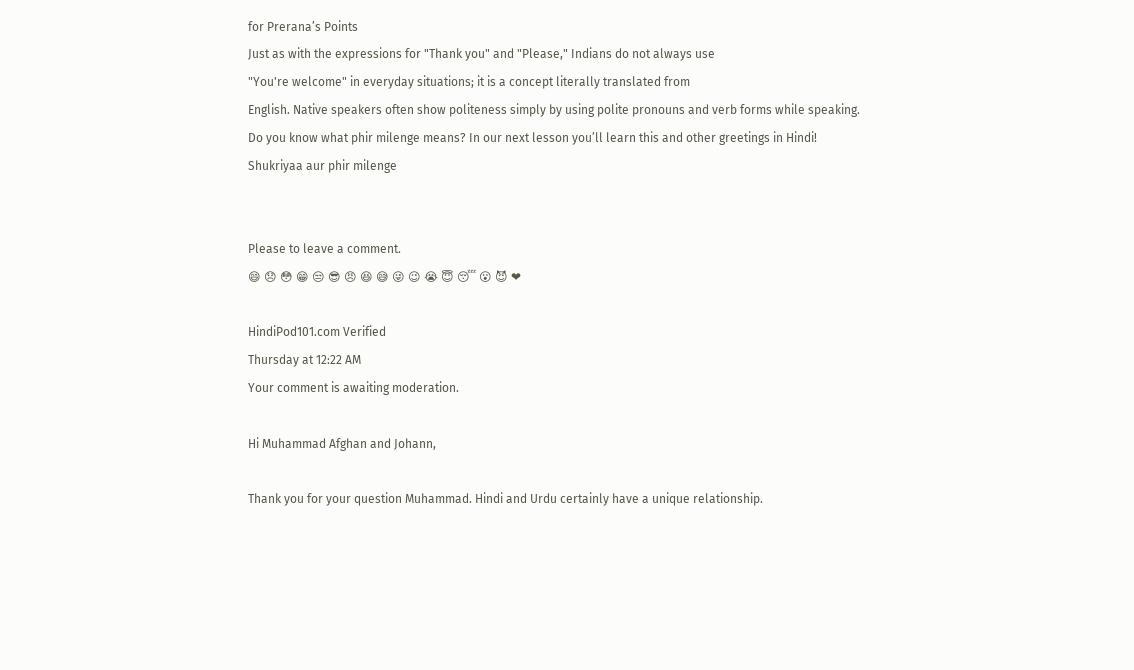for Prerana’s Points
Just as with the expressions for "Thank you" and "Please," Indians do not always use
"You're welcome" in everyday situations; it is a concept literally translated from
English. Native speakers often show politeness simply by using polite pronouns and verb forms while speaking.
Do you know what phir milenge means? In our next lesson you’ll learn this and other greetings in Hindi!
Shukriyaa aur phir milenge


Please to leave a comment.
😄 😞 😳 😁 😒 😎 😠 😆 😅 😜 😉 😭 😇 😴 😮 😈 ❤

HindiPod101.com Verified
Thursday at 12:22 AM
Your comment is awaiting moderation.

Hi Muhammad Afghan and Johann,

Thank you for your question Muhammad. Hindi and Urdu certainly have a unique relationship.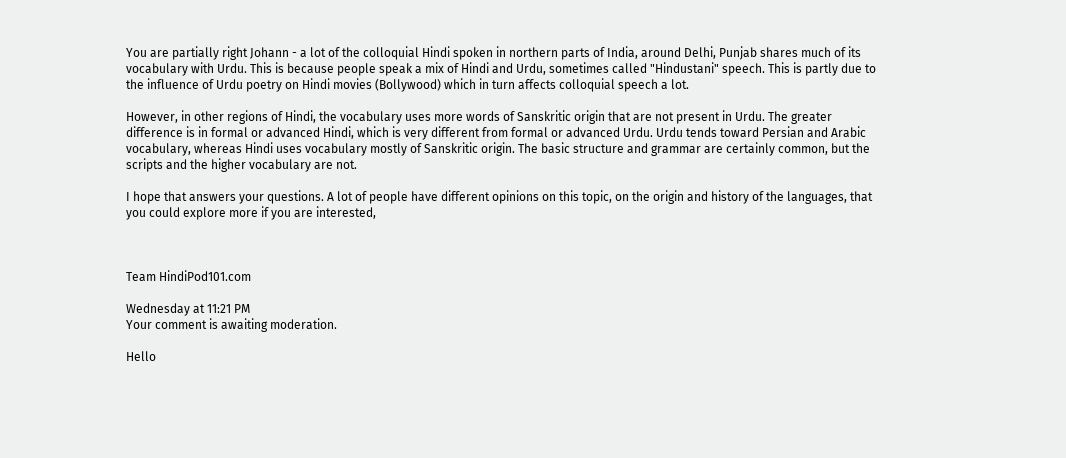You are partially right Johann - a lot of the colloquial Hindi spoken in northern parts of India, around Delhi, Punjab shares much of its vocabulary with Urdu. This is because people speak a mix of Hindi and Urdu, sometimes called "Hindustani" speech. This is partly due to the influence of Urdu poetry on Hindi movies (Bollywood) which in turn affects colloquial speech a lot.

However, in other regions of Hindi, the vocabulary uses more words of Sanskritic origin that are not present in Urdu. The greater difference is in formal or advanced Hindi, which is very different from formal or advanced Urdu. Urdu tends toward Persian and Arabic vocabulary, whereas Hindi uses vocabulary mostly of Sanskritic origin. The basic structure and grammar are certainly common, but the scripts and the higher vocabulary are not.

I hope that answers your questions. A lot of people have different opinions on this topic, on the origin and history of the languages, that you could explore more if you are interested,



Team HindiPod101.com

Wednesday at 11:21 PM
Your comment is awaiting moderation.

Hello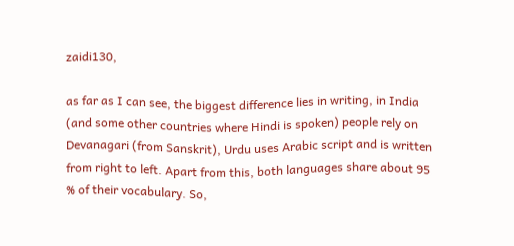zaidi130,

as far as I can see, the biggest difference lies in writing, in India (and some other countries where Hindi is spoken) people rely on Devanagari (from Sanskrit), Urdu uses Arabic script and is written from right to left. Apart from this, both languages share about 95 % of their vocabulary. So,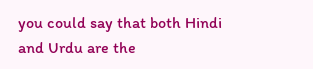you could say that both Hindi and Urdu are the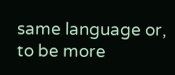same language or, to be more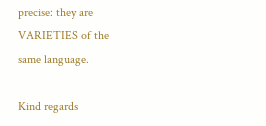precise: they are VARIETIES of the same language.

Kind regards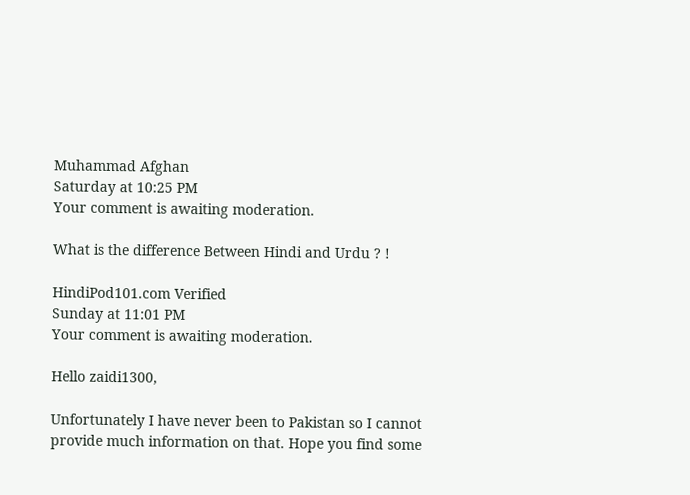Muhammad Afghan
Saturday at 10:25 PM
Your comment is awaiting moderation.

What is the difference Between Hindi and Urdu ? !

HindiPod101.com Verified
Sunday at 11:01 PM
Your comment is awaiting moderation.

Hello zaidi1300,

Unfortunately I have never been to Pakistan so I cannot provide much information on that. Hope you find some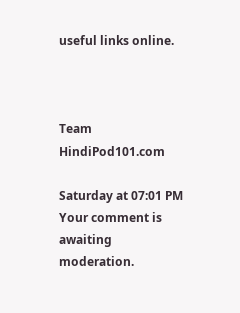useful links online.



Team HindiPod101.com

Saturday at 07:01 PM
Your comment is awaiting moderation.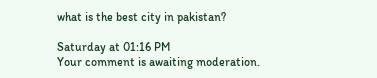what is the best city in pakistan?

Saturday at 01:16 PM
Your comment is awaiting moderation.